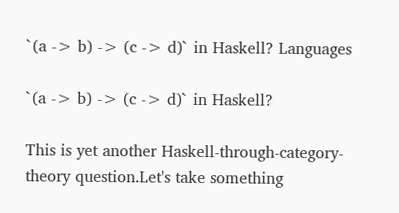`(a -> b) -> (c -> d)` in Haskell? Languages

`(a -> b) -> (c -> d)` in Haskell?

This is yet another Haskell-through-category-theory question.Let's take something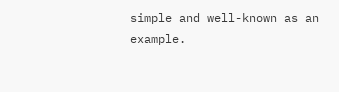simple and well-known as an example.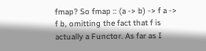fmap? So fmap :: (a -> b) -> f a -> f b, omitting the fact that f is actually a Functor. As far as I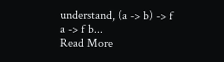understand, (a -> b) -> f a -> f b...
Read More